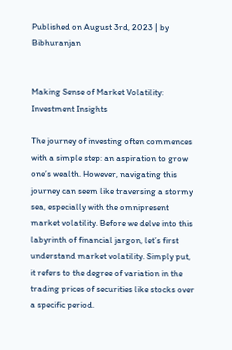Published on August 3rd, 2023 | by Bibhuranjan


Making Sense of Market Volatility: Investment Insights

The journey of investing often commences with a simple step: an aspiration to grow one’s wealth. However, navigating this journey can seem like traversing a stormy sea, especially with the omnipresent market volatility. Before we delve into this labyrinth of financial jargon, let’s first understand market volatility. Simply put, it refers to the degree of variation in the trading prices of securities like stocks over a specific period.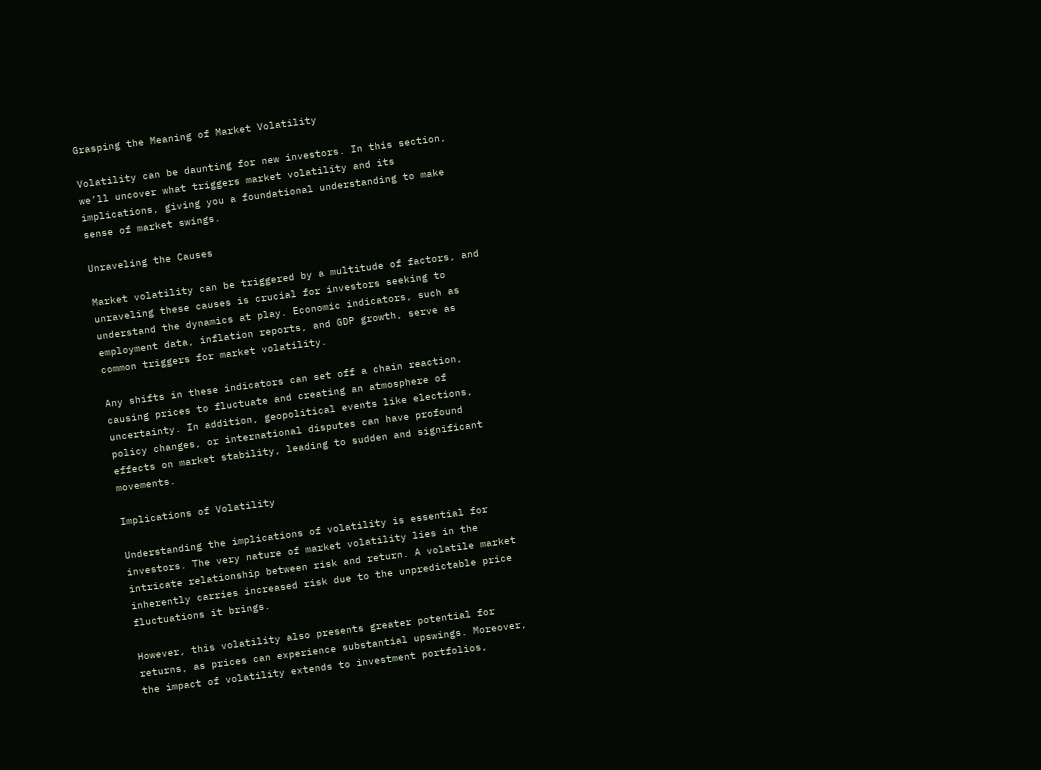Grasping the Meaning of Market Volatility

Volatility can be daunting for new investors. In this section, we’ll uncover what triggers market volatility and its implications, giving you a foundational understanding to make sense of market swings.

Unraveling the Causes

Market volatility can be triggered by a multitude of factors, and unraveling these causes is crucial for investors seeking to understand the dynamics at play. Economic indicators, such as employment data, inflation reports, and GDP growth, serve as common triggers for market volatility.

Any shifts in these indicators can set off a chain reaction, causing prices to fluctuate and creating an atmosphere of uncertainty. In addition, geopolitical events like elections, policy changes, or international disputes can have profound effects on market stability, leading to sudden and significant movements.

Implications of Volatility

Understanding the implications of volatility is essential for investors. The very nature of market volatility lies in the intricate relationship between risk and return. A volatile market inherently carries increased risk due to the unpredictable price fluctuations it brings.

However, this volatility also presents greater potential for returns, as prices can experience substantial upswings. Moreover, the impact of volatility extends to investment portfolios,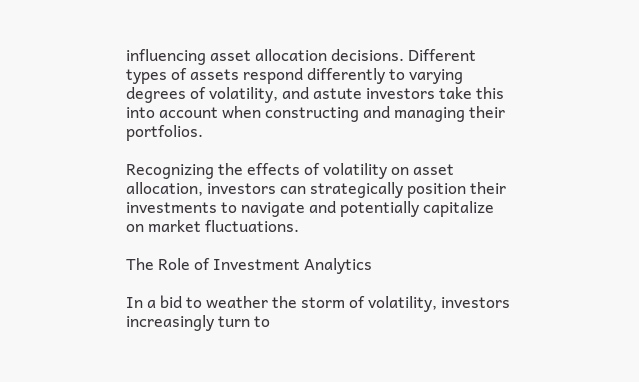influencing asset allocation decisions. Different types of assets respond differently to varying degrees of volatility, and astute investors take this into account when constructing and managing their portfolios.

Recognizing the effects of volatility on asset allocation, investors can strategically position their investments to navigate and potentially capitalize on market fluctuations.

The Role of Investment Analytics

In a bid to weather the storm of volatility, investors increasingly turn to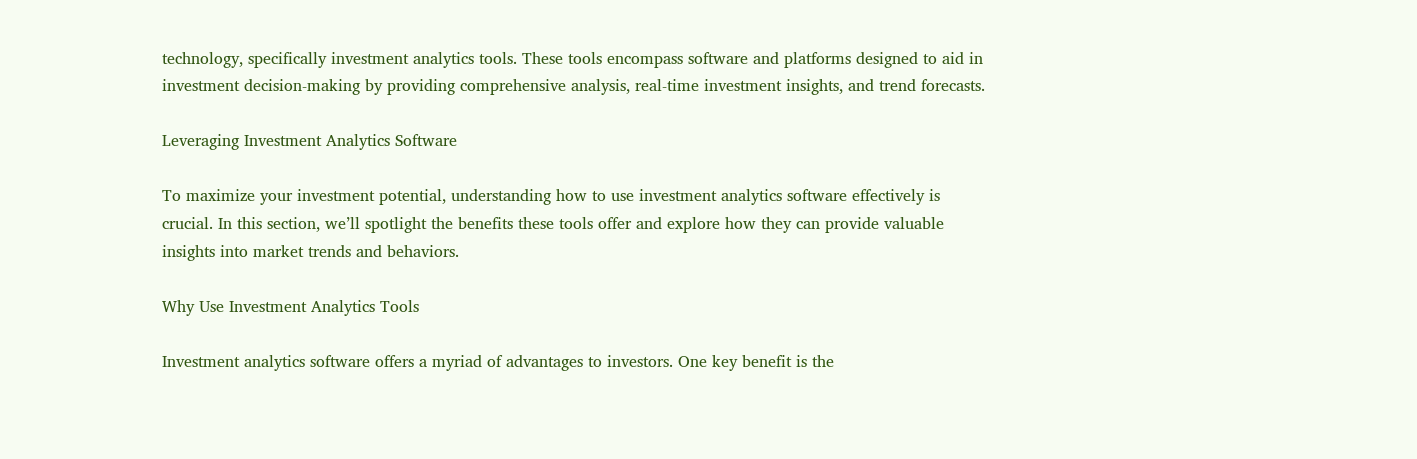technology, specifically investment analytics tools. These tools encompass software and platforms designed to aid in investment decision-making by providing comprehensive analysis, real-time investment insights, and trend forecasts.

Leveraging Investment Analytics Software

To maximize your investment potential, understanding how to use investment analytics software effectively is crucial. In this section, we’ll spotlight the benefits these tools offer and explore how they can provide valuable insights into market trends and behaviors.

Why Use Investment Analytics Tools

Investment analytics software offers a myriad of advantages to investors. One key benefit is the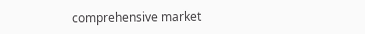comprehensive market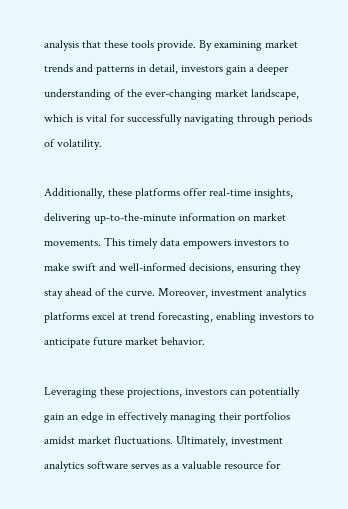analysis that these tools provide. By examining market trends and patterns in detail, investors gain a deeper understanding of the ever-changing market landscape, which is vital for successfully navigating through periods of volatility.

Additionally, these platforms offer real-time insights, delivering up-to-the-minute information on market movements. This timely data empowers investors to make swift and well-informed decisions, ensuring they stay ahead of the curve. Moreover, investment analytics platforms excel at trend forecasting, enabling investors to anticipate future market behavior.

Leveraging these projections, investors can potentially gain an edge in effectively managing their portfolios amidst market fluctuations. Ultimately, investment analytics software serves as a valuable resource for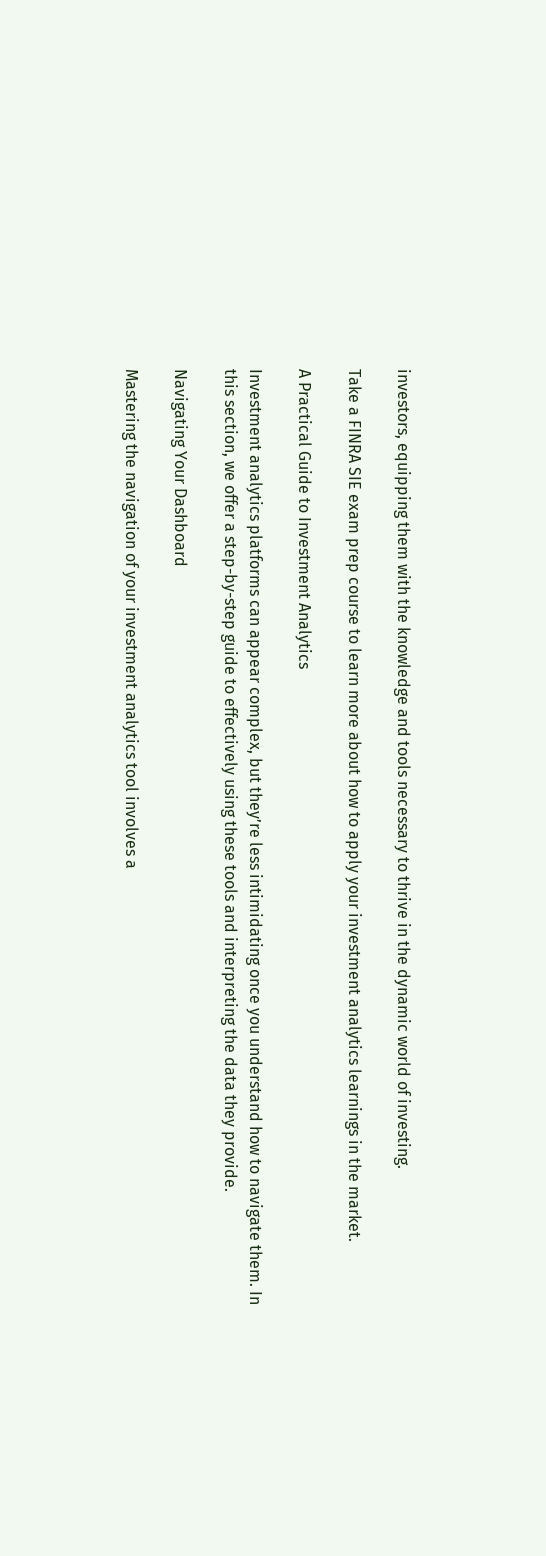investors, equipping them with the knowledge and tools necessary to thrive in the dynamic world of investing.

Take a FINRA SIE exam prep course to learn more about how to apply your investment analytics learnings in the market.

A Practical Guide to Investment Analytics

Investment analytics platforms can appear complex, but they’re less intimidating once you understand how to navigate them. In this section, we offer a step-by-step guide to effectively using these tools and interpreting the data they provide.

Navigating Your Dashboard

Mastering the navigation of your investment analytics tool involves a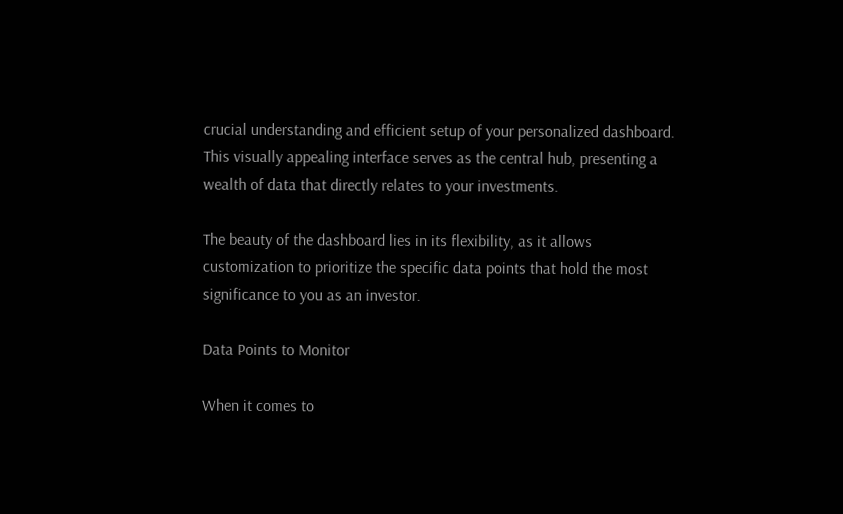crucial understanding and efficient setup of your personalized dashboard. This visually appealing interface serves as the central hub, presenting a wealth of data that directly relates to your investments.

The beauty of the dashboard lies in its flexibility, as it allows customization to prioritize the specific data points that hold the most significance to you as an investor.

Data Points to Monitor

When it comes to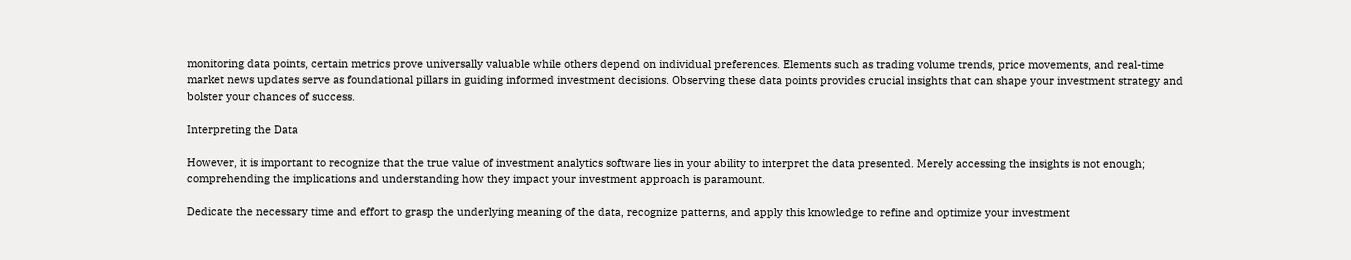monitoring data points, certain metrics prove universally valuable while others depend on individual preferences. Elements such as trading volume trends, price movements, and real-time market news updates serve as foundational pillars in guiding informed investment decisions. Observing these data points provides crucial insights that can shape your investment strategy and bolster your chances of success.

Interpreting the Data

However, it is important to recognize that the true value of investment analytics software lies in your ability to interpret the data presented. Merely accessing the insights is not enough; comprehending the implications and understanding how they impact your investment approach is paramount.

Dedicate the necessary time and effort to grasp the underlying meaning of the data, recognize patterns, and apply this knowledge to refine and optimize your investment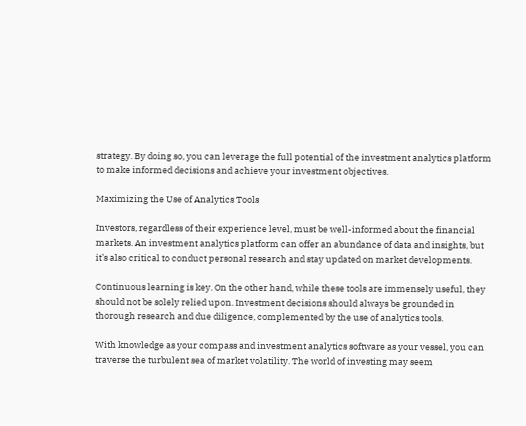strategy. By doing so, you can leverage the full potential of the investment analytics platform to make informed decisions and achieve your investment objectives.

Maximizing the Use of Analytics Tools

Investors, regardless of their experience level, must be well-informed about the financial markets. An investment analytics platform can offer an abundance of data and insights, but it’s also critical to conduct personal research and stay updated on market developments.

Continuous learning is key. On the other hand, while these tools are immensely useful, they should not be solely relied upon. Investment decisions should always be grounded in thorough research and due diligence, complemented by the use of analytics tools.

With knowledge as your compass and investment analytics software as your vessel, you can traverse the turbulent sea of market volatility. The world of investing may seem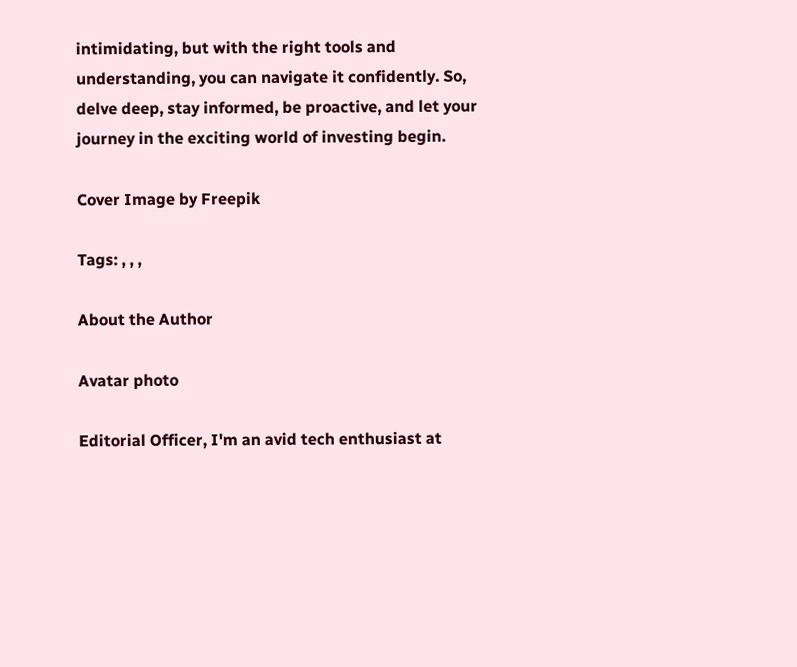intimidating, but with the right tools and understanding, you can navigate it confidently. So, delve deep, stay informed, be proactive, and let your journey in the exciting world of investing begin.

Cover Image by Freepik

Tags: , , ,

About the Author

Avatar photo

Editorial Officer, I'm an avid tech enthusiast at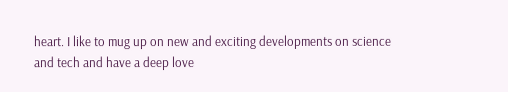heart. I like to mug up on new and exciting developments on science and tech and have a deep love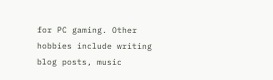for PC gaming. Other hobbies include writing blog posts, music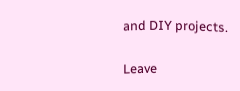and DIY projects.

Leave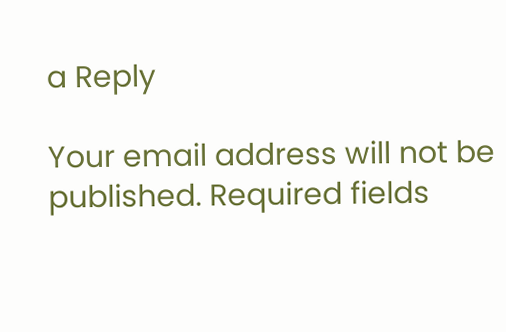a Reply

Your email address will not be published. Required fields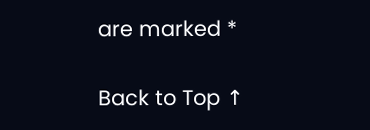are marked *

Back to Top ↑